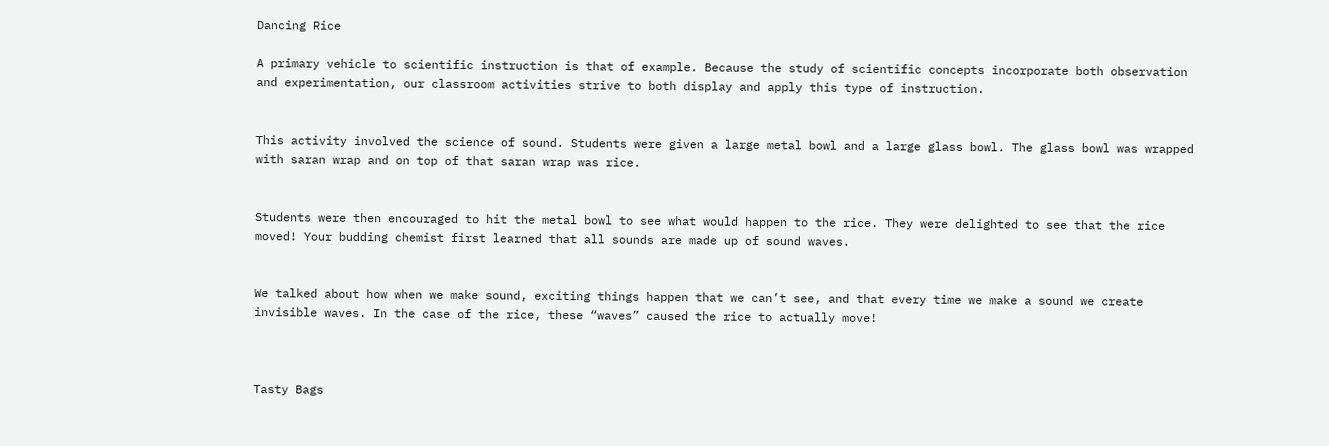Dancing Rice

A primary vehicle to scientific instruction is that of example. Because the study of scientific concepts incorporate both observation and experimentation, our classroom activities strive to both display and apply this type of instruction.


This activity involved the science of sound. Students were given a large metal bowl and a large glass bowl. The glass bowl was wrapped with saran wrap and on top of that saran wrap was rice.


Students were then encouraged to hit the metal bowl to see what would happen to the rice. They were delighted to see that the rice moved! Your budding chemist first learned that all sounds are made up of sound waves.


We talked about how when we make sound, exciting things happen that we can’t see, and that every time we make a sound we create invisible waves. In the case of the rice, these “waves” caused the rice to actually move!



Tasty Bags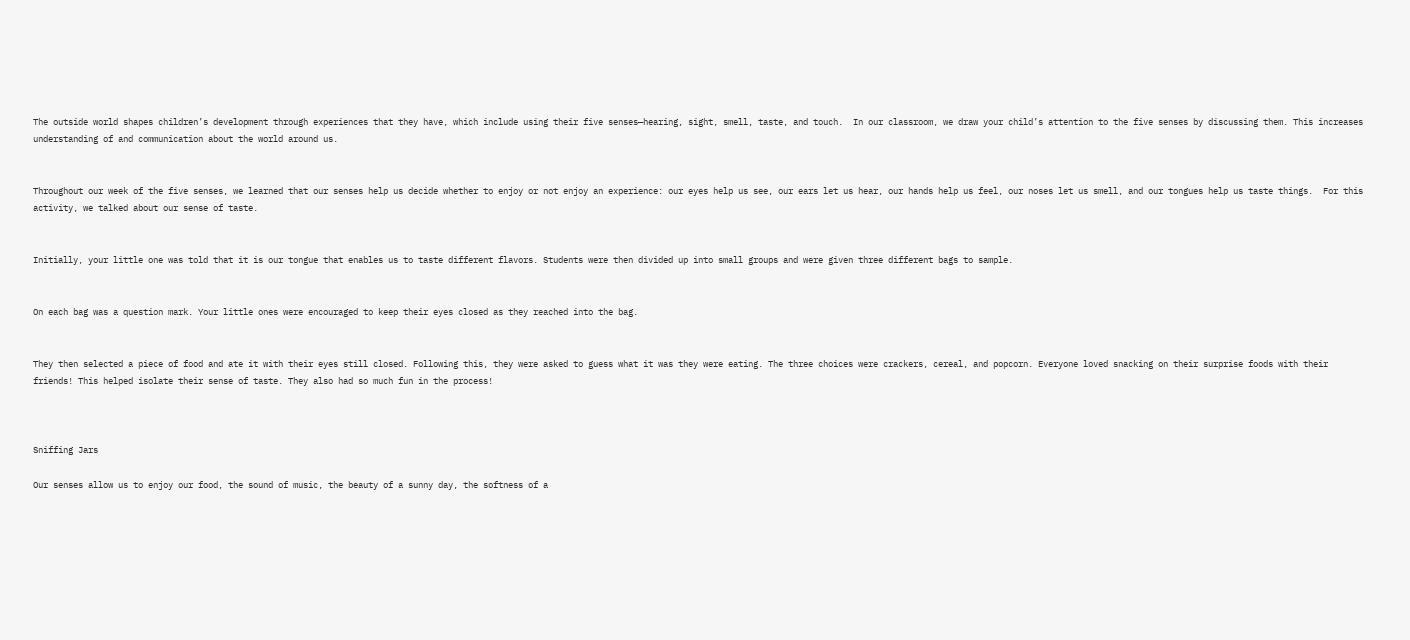The outside world shapes children’s development through experiences that they have, which include using their five senses—hearing, sight, smell, taste, and touch.  In our classroom, we draw your child’s attention to the five senses by discussing them. This increases understanding of and communication about the world around us.


Throughout our week of the five senses, we learned that our senses help us decide whether to enjoy or not enjoy an experience: our eyes help us see, our ears let us hear, our hands help us feel, our noses let us smell, and our tongues help us taste things.  For this activity, we talked about our sense of taste.


Initially, your little one was told that it is our tongue that enables us to taste different flavors. Students were then divided up into small groups and were given three different bags to sample.


On each bag was a question mark. Your little ones were encouraged to keep their eyes closed as they reached into the bag.


They then selected a piece of food and ate it with their eyes still closed. Following this, they were asked to guess what it was they were eating. The three choices were crackers, cereal, and popcorn. Everyone loved snacking on their surprise foods with their friends! This helped isolate their sense of taste. They also had so much fun in the process!



Sniffing Jars

Our senses allow us to enjoy our food, the sound of music, the beauty of a sunny day, the softness of a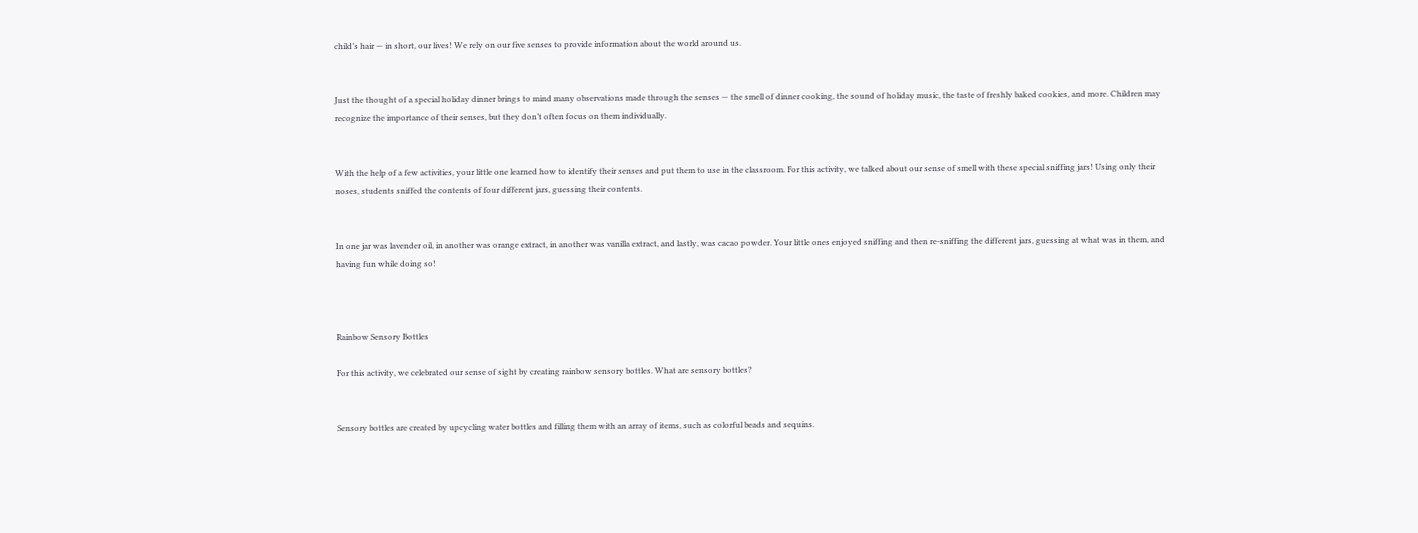child’s hair — in short, our lives! We rely on our five senses to provide information about the world around us.


Just the thought of a special holiday dinner brings to mind many observations made through the senses — the smell of dinner cooking, the sound of holiday music, the taste of freshly baked cookies, and more. Children may recognize the importance of their senses, but they don’t often focus on them individually.


With the help of a few activities, your little one learned how to identify their senses and put them to use in the classroom. For this activity, we talked about our sense of smell with these special sniffing jars! Using only their noses, students sniffed the contents of four different jars, guessing their contents.


In one jar was lavender oil, in another was orange extract, in another was vanilla extract, and lastly, was cacao powder. Your little ones enjoyed sniffing and then re-sniffing the different jars, guessing at what was in them, and having fun while doing so!



Rainbow Sensory Bottles

For this activity, we celebrated our sense of sight by creating rainbow sensory bottles. What are sensory bottles?


Sensory bottles are created by upcycling water bottles and filling them with an array of items, such as colorful beads and sequins.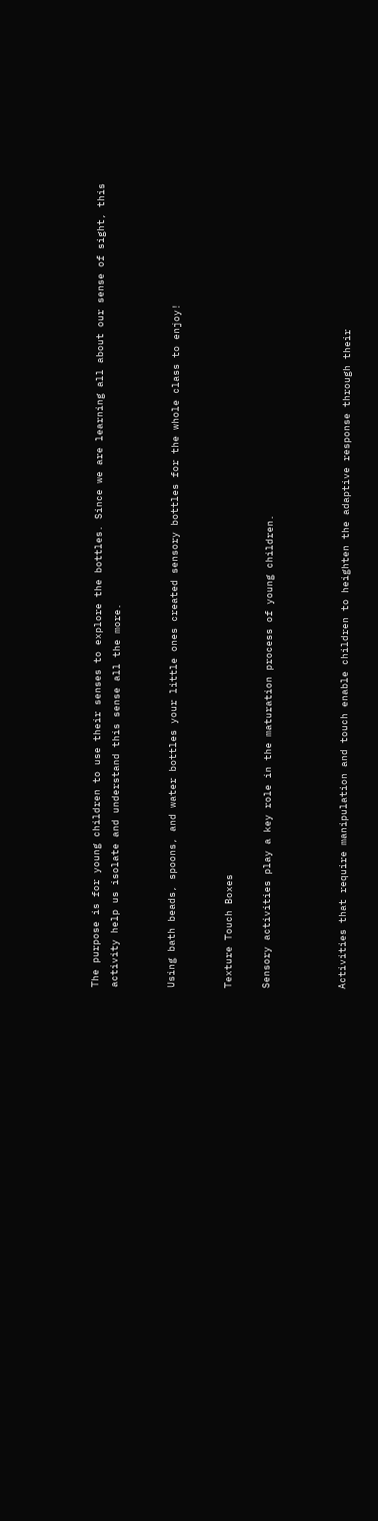The purpose is for young children to use their senses to explore the bottles. Since we are learning all about our sense of sight, this activity help us isolate and understand this sense all the more.


Using bath beads, spoons, and water bottles your little ones created sensory bottles for the whole class to enjoy!


Texture Touch Boxes

Sensory activities play a key role in the maturation process of young children.



Activities that require manipulation and touch enable children to heighten the adaptive response through their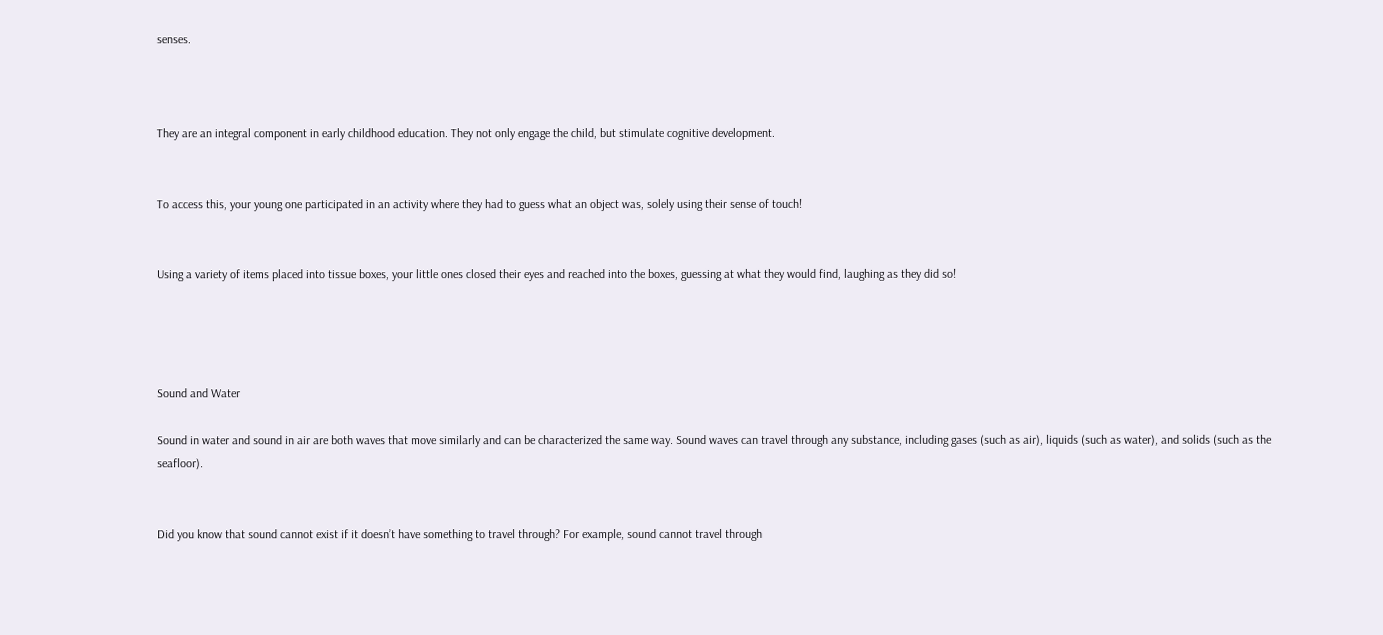senses.



They are an integral component in early childhood education. They not only engage the child, but stimulate cognitive development.


To access this, your young one participated in an activity where they had to guess what an object was, solely using their sense of touch!


Using a variety of items placed into tissue boxes, your little ones closed their eyes and reached into the boxes, guessing at what they would find, laughing as they did so!




Sound and Water

Sound in water and sound in air are both waves that move similarly and can be characterized the same way. Sound waves can travel through any substance, including gases (such as air), liquids (such as water), and solids (such as the seafloor).


Did you know that sound cannot exist if it doesn’t have something to travel through? For example, sound cannot travel through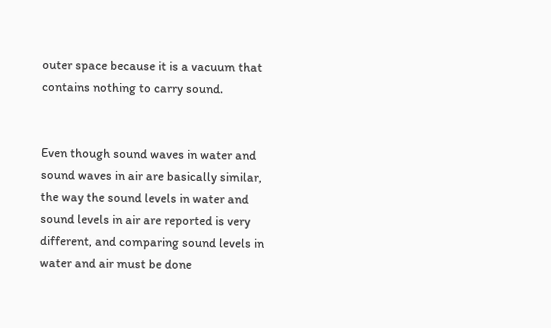outer space because it is a vacuum that contains nothing to carry sound.


Even though sound waves in water and sound waves in air are basically similar, the way the sound levels in water and sound levels in air are reported is very different, and comparing sound levels in water and air must be done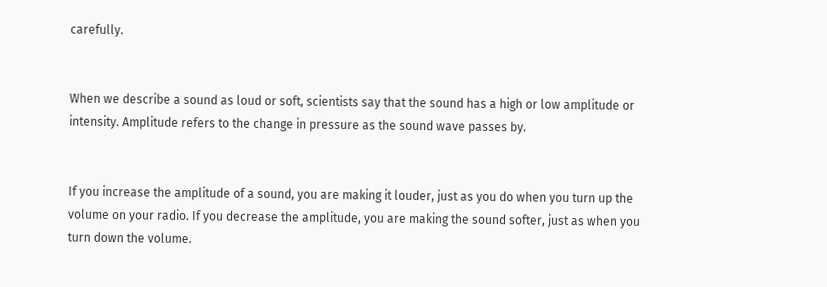carefully.


When we describe a sound as loud or soft, scientists say that the sound has a high or low amplitude or intensity. Amplitude refers to the change in pressure as the sound wave passes by.


If you increase the amplitude of a sound, you are making it louder, just as you do when you turn up the volume on your radio. If you decrease the amplitude, you are making the sound softer, just as when you turn down the volume.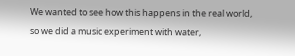We wanted to see how this happens in the real world, so we did a music experiment with water,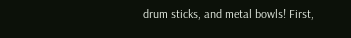drum sticks, and metal bowls! First,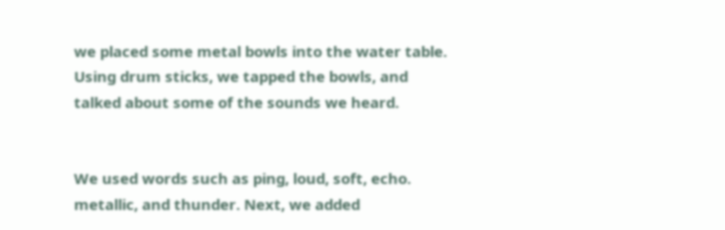we placed some metal bowls into the water table. Using drum sticks, we tapped the bowls, and talked about some of the sounds we heard.


We used words such as ping, loud, soft, echo. metallic, and thunder. Next, we added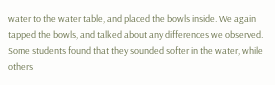water to the water table, and placed the bowls inside. We again tapped the bowls, and talked about any differences we observed. Some students found that they sounded softer in the water, while others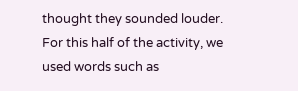thought they sounded louder. For this half of the activity, we used words such as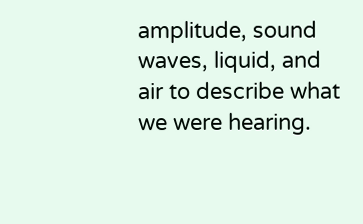amplitude, sound waves, liquid, and air to describe what we were hearing.